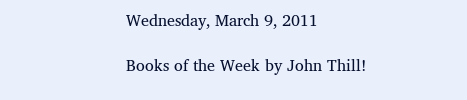Wednesday, March 9, 2011

Books of the Week by John Thill!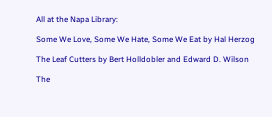All at the Napa Library:

Some We Love, Some We Hate, Some We Eat by Hal Herzog

The Leaf Cutters by Bert Holldobler and Edward D. Wilson

The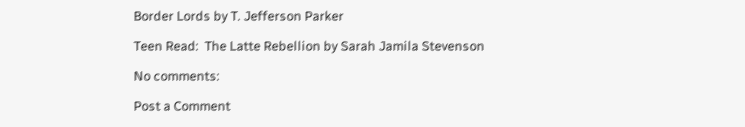Border Lords by T. Jefferson Parker

Teen Read:  The Latte Rebellion by Sarah Jamila Stevenson

No comments:

Post a Comment